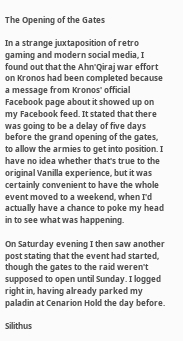The Opening of the Gates

In a strange juxtaposition of retro gaming and modern social media, I found out that the Ahn'Qiraj war effort on Kronos had been completed because a message from Kronos' official Facebook page about it showed up on my Facebook feed. It stated that there was going to be a delay of five days before the grand opening of the gates, to allow the armies to get into position. I have no idea whether that's true to the original Vanilla experience, but it was certainly convenient to have the whole event moved to a weekend, when I'd actually have a chance to poke my head in to see what was happening.

On Saturday evening I then saw another post stating that the event had started, though the gates to the raid weren't supposed to open until Sunday. I logged right in, having already parked my paladin at Cenarion Hold the day before.

Silithus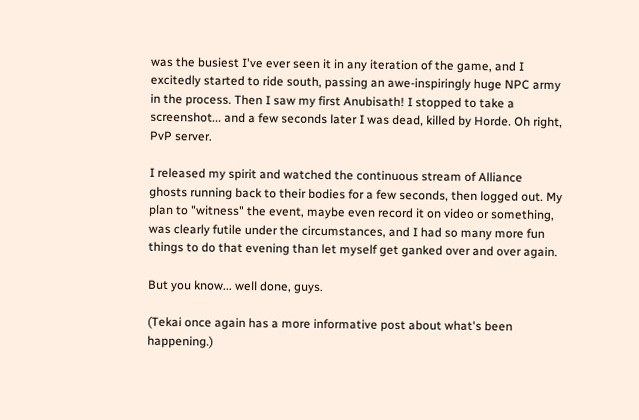was the busiest I've ever seen it in any iteration of the game, and I excitedly started to ride south, passing an awe-inspiringly huge NPC army in the process. Then I saw my first Anubisath! I stopped to take a screenshot... and a few seconds later I was dead, killed by Horde. Oh right, PvP server.

I released my spirit and watched the continuous stream of Alliance ghosts running back to their bodies for a few seconds, then logged out. My plan to "witness" the event, maybe even record it on video or something, was clearly futile under the circumstances, and I had so many more fun things to do that evening than let myself get ganked over and over again.

But you know... well done, guys.

(Tekai once again has a more informative post about what's been happening.)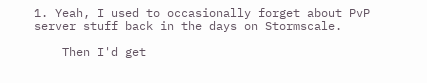1. Yeah, I used to occasionally forget about PvP server stuff back in the days on Stormscale.

    Then I'd get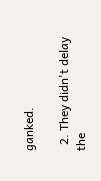ganked.

  2. They didn't delay the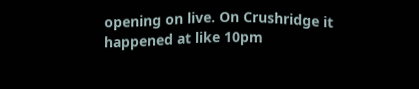opening on live. On Crushridge it happened at like 10pm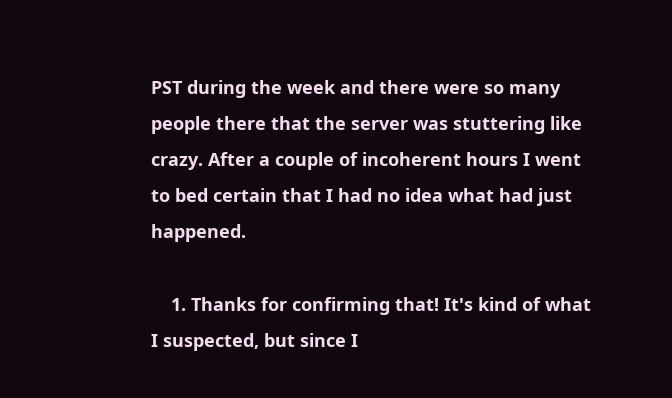PST during the week and there were so many people there that the server was stuttering like crazy. After a couple of incoherent hours I went to bed certain that I had no idea what had just happened.

    1. Thanks for confirming that! It's kind of what I suspected, but since I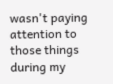wasn't paying attention to those things during my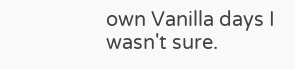own Vanilla days I wasn't sure.